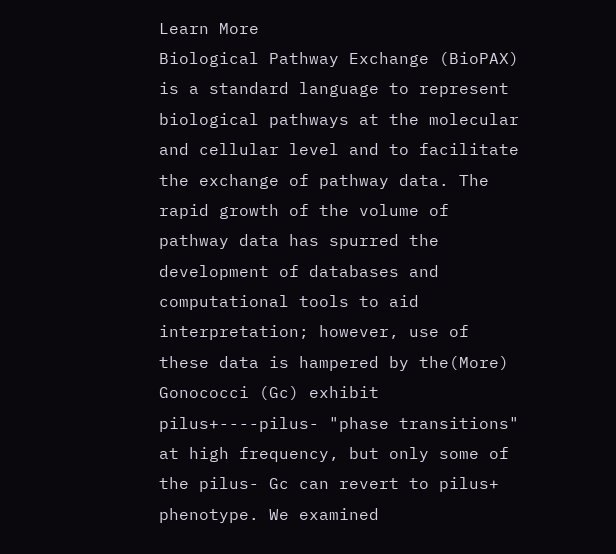Learn More
Biological Pathway Exchange (BioPAX) is a standard language to represent biological pathways at the molecular and cellular level and to facilitate the exchange of pathway data. The rapid growth of the volume of pathway data has spurred the development of databases and computational tools to aid interpretation; however, use of these data is hampered by the(More)
Gonococci (Gc) exhibit pilus+----pilus- "phase transitions" at high frequency, but only some of the pilus- Gc can revert to pilus+ phenotype. We examined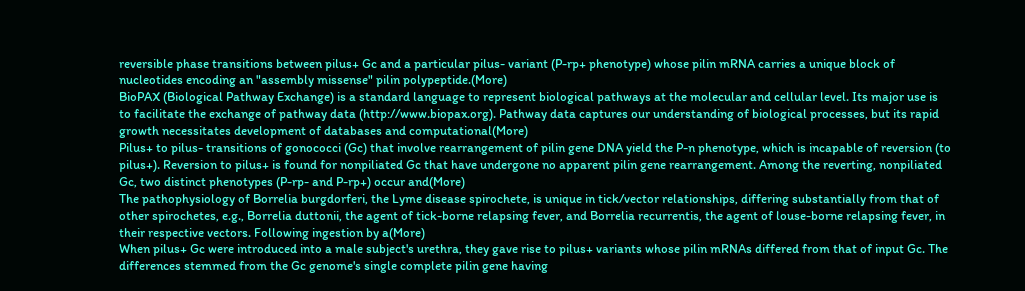reversible phase transitions between pilus+ Gc and a particular pilus- variant (P-rp+ phenotype) whose pilin mRNA carries a unique block of nucleotides encoding an "assembly missense" pilin polypeptide.(More)
BioPAX (Biological Pathway Exchange) is a standard language to represent biological pathways at the molecular and cellular level. Its major use is to facilitate the exchange of pathway data (http://www.biopax.org). Pathway data captures our understanding of biological processes, but its rapid growth necessitates development of databases and computational(More)
Pilus+ to pilus- transitions of gonococci (Gc) that involve rearrangement of pilin gene DNA yield the P-n phenotype, which is incapable of reversion (to pilus+). Reversion to pilus+ is found for nonpiliated Gc that have undergone no apparent pilin gene rearrangement. Among the reverting, nonpiliated Gc, two distinct phenotypes (P-rp- and P-rp+) occur and(More)
The pathophysiology of Borrelia burgdorferi, the Lyme disease spirochete, is unique in tick/vector relationships, differing substantially from that of other spirochetes, e.g., Borrelia duttonii, the agent of tick-borne relapsing fever, and Borrelia recurrentis, the agent of louse-borne relapsing fever, in their respective vectors. Following ingestion by a(More)
When pilus+ Gc were introduced into a male subject's urethra, they gave rise to pilus+ variants whose pilin mRNAs differed from that of input Gc. The differences stemmed from the Gc genome's single complete pilin gene having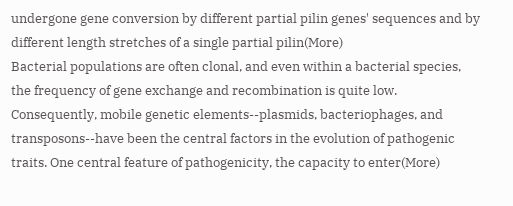undergone gene conversion by different partial pilin genes' sequences and by different length stretches of a single partial pilin(More)
Bacterial populations are often clonal, and even within a bacterial species, the frequency of gene exchange and recombination is quite low. Consequently, mobile genetic elements--plasmids, bacteriophages, and transposons--have been the central factors in the evolution of pathogenic traits. One central feature of pathogenicity, the capacity to enter(More)